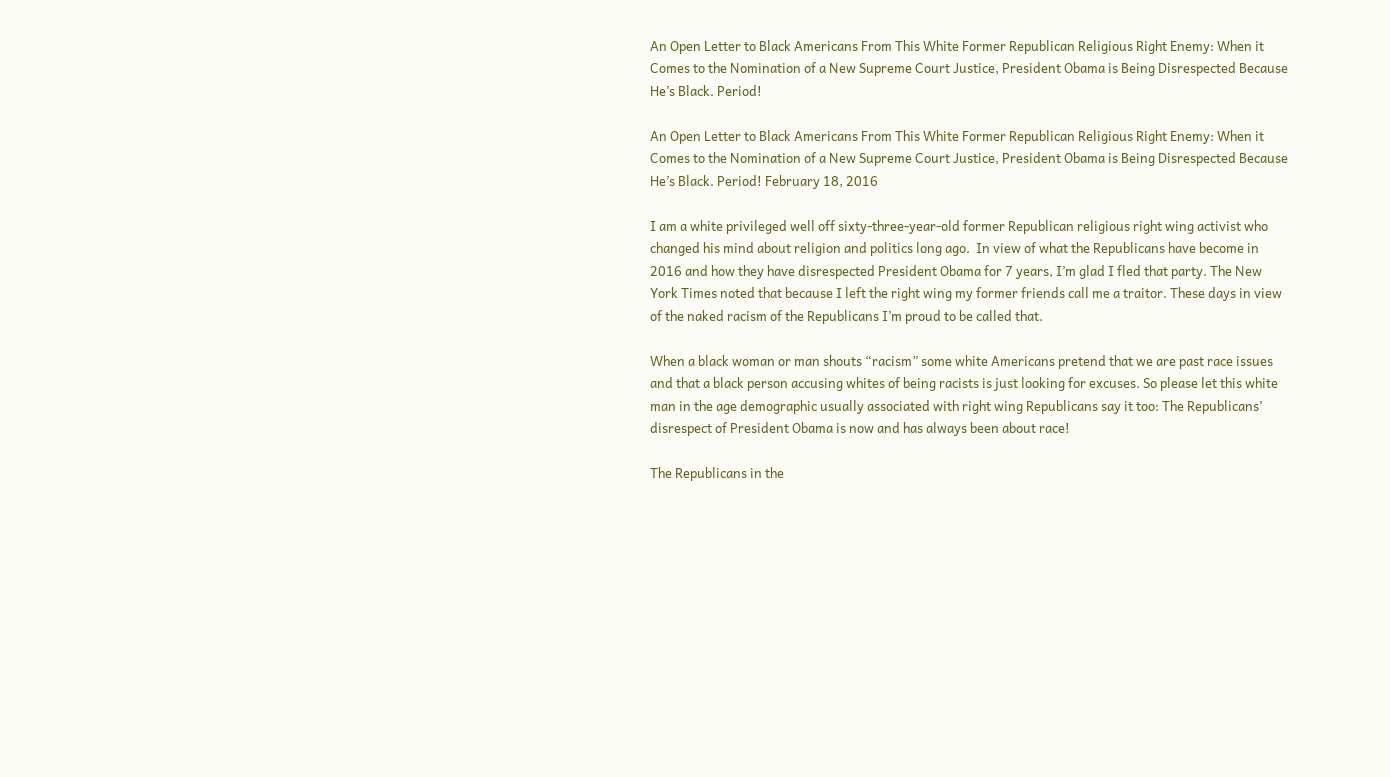An Open Letter to Black Americans From This White Former Republican Religious Right Enemy: When it Comes to the Nomination of a New Supreme Court Justice, President Obama is Being Disrespected Because He’s Black. Period!

An Open Letter to Black Americans From This White Former Republican Religious Right Enemy: When it Comes to the Nomination of a New Supreme Court Justice, President Obama is Being Disrespected Because He’s Black. Period! February 18, 2016

I am a white privileged well off sixty-three-year-old former Republican religious right wing activist who changed his mind about religion and politics long ago.  In view of what the Republicans have become in 2016 and how they have disrespected President Obama for 7 years, I’m glad I fled that party. The New York Times noted that because I left the right wing my former friends call me a traitor. These days in view of the naked racism of the Republicans I’m proud to be called that.

When a black woman or man shouts “racism” some white Americans pretend that we are past race issues and that a black person accusing whites of being racists is just looking for excuses. So please let this white man in the age demographic usually associated with right wing Republicans say it too: The Republicans’ disrespect of President Obama is now and has always been about race!

The Republicans in the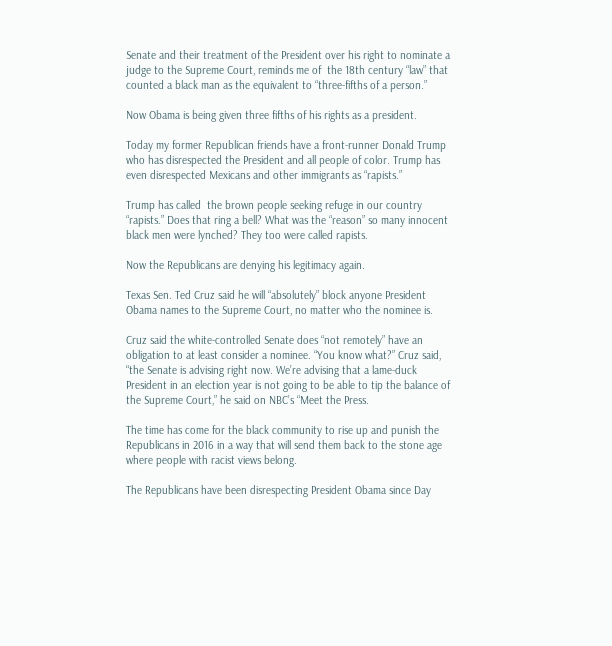Senate and their treatment of the President over his right to nominate a judge to the Supreme Court, reminds me of  the 18th century “law” that counted a black man as the equivalent to “three-fifths of a person.”

Now Obama is being given three fifths of his rights as a president.

Today my former Republican friends have a front-runner Donald Trump who has disrespected the President and all people of color. Trump has even disrespected Mexicans and other immigrants as “rapists.”

Trump has called  the brown people seeking refuge in our country “rapists.” Does that ring a bell? What was the “reason” so many innocent black men were lynched? They too were called rapists.

Now the Republicans are denying his legitimacy again.

Texas Sen. Ted Cruz said he will “absolutely” block anyone President Obama names to the Supreme Court, no matter who the nominee is.

Cruz said the white-controlled Senate does “not remotely” have an obligation to at least consider a nominee. “You know what?” Cruz said, “the Senate is advising right now. We’re advising that a lame-duck President in an election year is not going to be able to tip the balance of the Supreme Court,” he said on NBC’s “Meet the Press.

The time has come for the black community to rise up and punish the Republicans in 2016 in a way that will send them back to the stone age where people with racist views belong.

The Republicans have been disrespecting President Obama since Day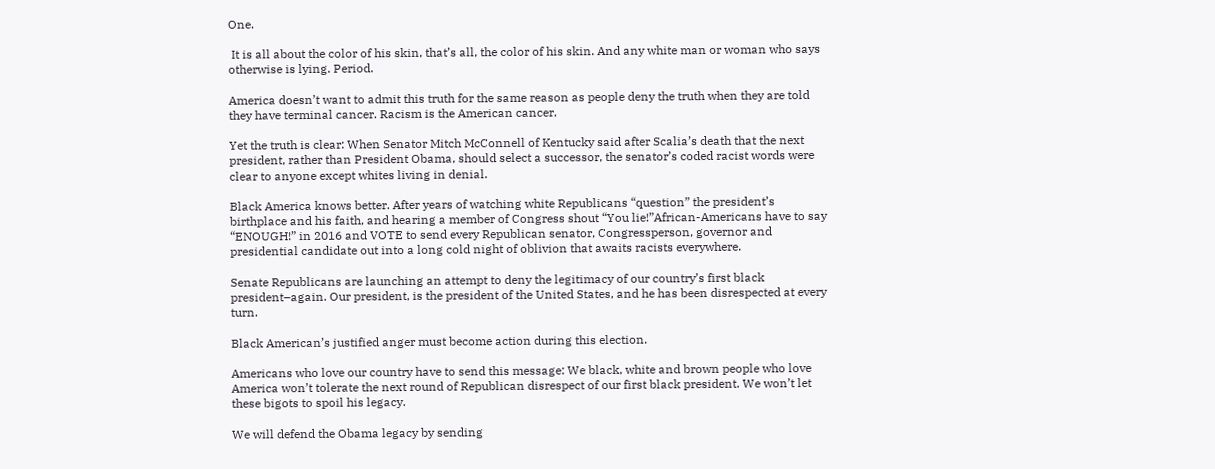One.

 It is all about the color of his skin, that’s all, the color of his skin. And any white man or woman who says otherwise is lying. Period.

America doesn’t want to admit this truth for the same reason as people deny the truth when they are told they have terminal cancer. Racism is the American cancer.

Yet the truth is clear: When Senator Mitch McConnell of Kentucky said after Scalia’s death that the next  president, rather than President Obama, should select a successor, the senator’s coded racist words were clear to anyone except whites living in denial.

Black America knows better. After years of watching white Republicans “question” the president’s birthplace and his faith, and hearing a member of Congress shout “You lie!”African-Americans have to say “ENOUGH!” in 2016 and VOTE to send every Republican senator, Congressperson, governor and presidential candidate out into a long cold night of oblivion that awaits racists everywhere.

Senate Republicans are launching an attempt to deny the legitimacy of our country’s first black president–again. Our president, is the president of the United States, and he has been disrespected at every turn.

Black American’s justified anger must become action during this election.

Americans who love our country have to send this message: We black, white and brown people who love America won’t tolerate the next round of Republican disrespect of our first black president. We won’t let these bigots to spoil his legacy.

We will defend the Obama legacy by sending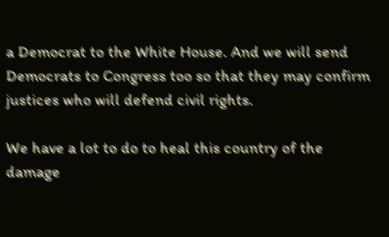a Democrat to the White House. And we will send Democrats to Congress too so that they may confirm justices who will defend civil rights.

We have a lot to do to heal this country of the damage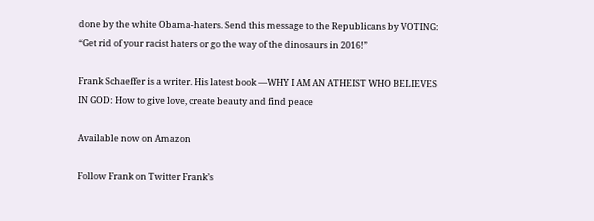done by the white Obama-haters. Send this message to the Republicans by VOTING: “Get rid of your racist haters or go the way of the dinosaurs in 2016!”

Frank Schaeffer is a writer. His latest book —WHY I AM AN ATHEIST WHO BELIEVES IN GOD: How to give love, create beauty and find peace

Available now on Amazon

Follow Frank on Twitter Frank’s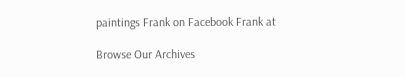paintings Frank on Facebook Frank at

Browse Our Archives